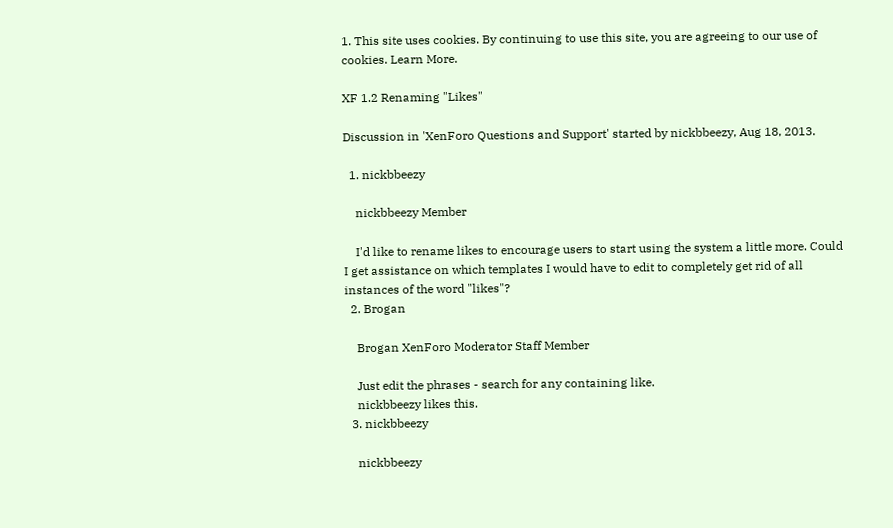1. This site uses cookies. By continuing to use this site, you are agreeing to our use of cookies. Learn More.

XF 1.2 Renaming "Likes"

Discussion in 'XenForo Questions and Support' started by nickbbeezy, Aug 18, 2013.

  1. nickbbeezy

    nickbbeezy Member

    I'd like to rename likes to encourage users to start using the system a little more. Could I get assistance on which templates I would have to edit to completely get rid of all instances of the word "likes"?
  2. Brogan

    Brogan XenForo Moderator Staff Member

    Just edit the phrases - search for any containing like.
    nickbbeezy likes this.
  3. nickbbeezy

    nickbbeezy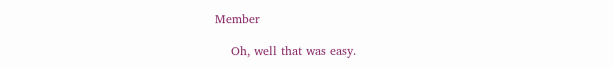Member

    Oh, well that was easy.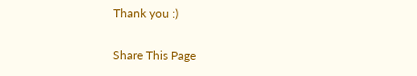Thank you :)

Share This Page